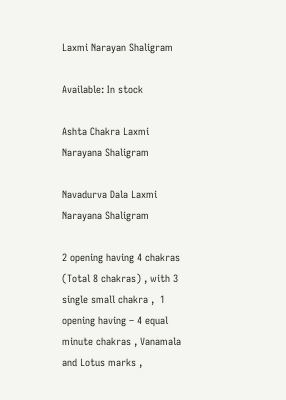Laxmi Narayan Shaligram

Available: In stock

Ashta Chakra Laxmi Narayana Shaligram

Navadurva Dala Laxmi Narayana Shaligram

2 opening having 4 chakras (Total 8 chakras) , with 3 single small chakra ,  1 opening having – 4 equal minute chakras , Vanamala and Lotus marks ,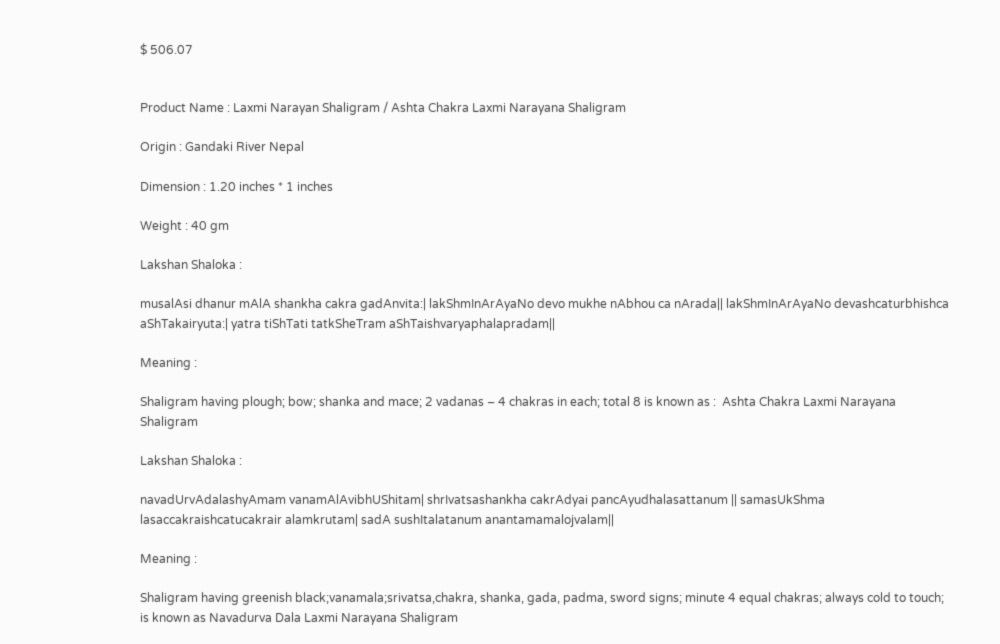$ 506.07


Product Name : Laxmi Narayan Shaligram / Ashta Chakra Laxmi Narayana Shaligram

Origin : Gandaki River Nepal

Dimension : 1.20 inches * 1 inches

Weight : 40 gm

Lakshan Shaloka :

musalAsi dhanur mAlA shankha cakra gadAnvita:| lakShmInArAyaNo devo mukhe nAbhou ca nArada|| lakShmInArAyaNo devashcaturbhishca aShTakairyuta:| yatra tiShTati tatkSheTram aShTaishvaryaphalapradam||

Meaning :

Shaligram having plough; bow; shanka and mace; 2 vadanas – 4 chakras in each; total 8 is known as :  Ashta Chakra Laxmi Narayana Shaligram

Lakshan Shaloka :

navadUrvAdalashyAmam vanamAlAvibhUShitam| shrIvatsashankha cakrAdyai pancAyudhalasattanum || samasUkShma lasaccakraishcatucakrair alamkrutam| sadA sushItalatanum anantamamalojvalam||

Meaning :

Shaligram having greenish black;vanamala;srivatsa,chakra, shanka, gada, padma, sword signs; minute 4 equal chakras; always cold to touch; is known as Navadurva Dala Laxmi Narayana Shaligram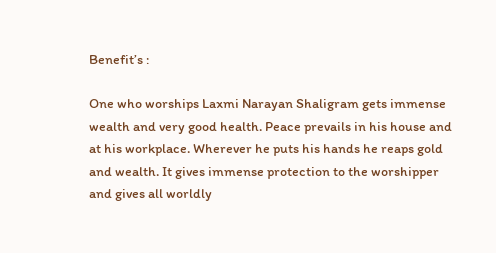Benefit’s :

One who worships Laxmi Narayan Shaligram gets immense wealth and very good health. Peace prevails in his house and at his workplace. Wherever he puts his hands he reaps gold and wealth. It gives immense protection to the worshipper and gives all worldly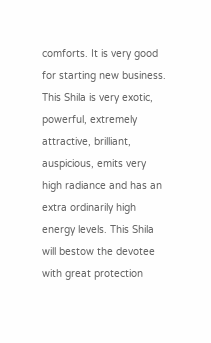comforts. It is very good for starting new business. This Shila is very exotic, powerful, extremely attractive, brilliant, auspicious, emits very high radiance and has an extra ordinarily high energy levels. This Shila will bestow the devotee with great protection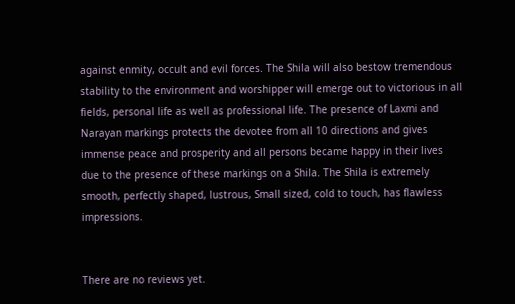against enmity, occult and evil forces. The Shila will also bestow tremendous stability to the environment and worshipper will emerge out to victorious in all fields, personal life as well as professional life. The presence of Laxmi and Narayan markings protects the devotee from all 10 directions and gives immense peace and prosperity and all persons became happy in their lives due to the presence of these markings on a Shila. The Shila is extremely smooth, perfectly shaped, lustrous, Small sized, cold to touch, has flawless impressions.


There are no reviews yet.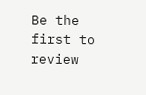Be the first to review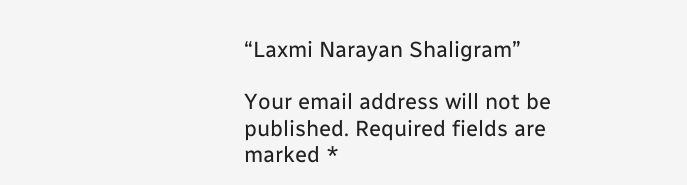“Laxmi Narayan Shaligram”

Your email address will not be published. Required fields are marked *